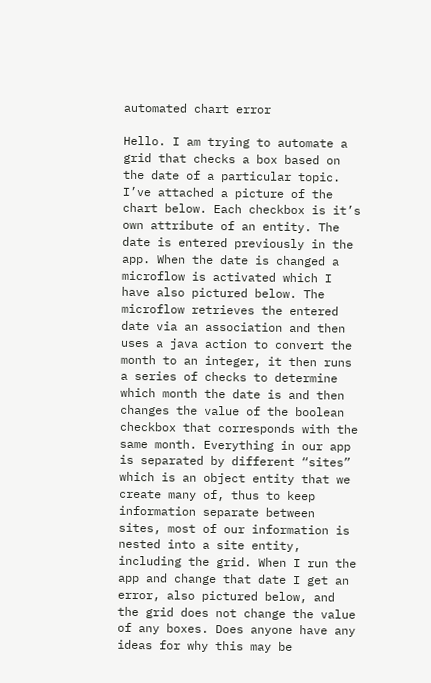automated chart error

Hello. I am trying to automate a grid that checks a box based on the date of a particular topic. I’ve attached a picture of the chart below. Each checkbox is it’s own attribute of an entity. The date is entered previously in the app. When the date is changed a microflow is activated which I have also pictured below. The microflow retrieves the entered date via an association and then uses a java action to convert the month to an integer, it then runs a series of checks to determine which month the date is and then changes the value of the boolean checkbox that corresponds with the same month. Everything in our app is separated by different “sites” which is an object entity that we create many of, thus to keep information separate between sites, most of our information is nested into a site entity, including the grid. When I run the app and change that date I get an error, also pictured below, and the grid does not change the value of any boxes. Does anyone have any ideas for why this may be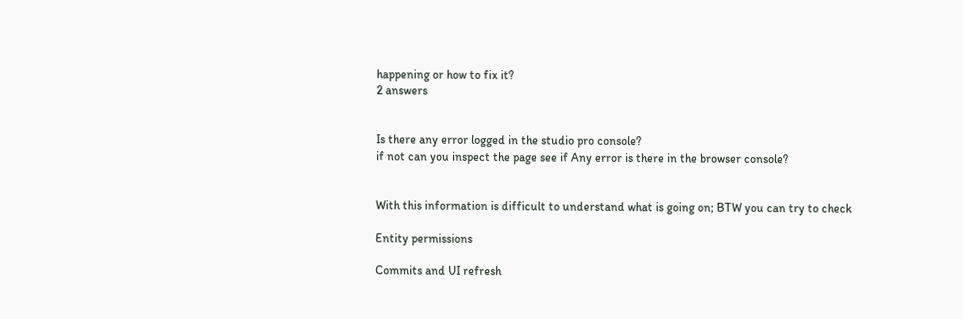happening or how to fix it?
2 answers


Is there any error logged in the studio pro console?
if not can you inspect the page see if Any error is there in the browser console?


With this information is difficult to understand what is going on; BTW you can try to check

Entity permissions

Commits and UI refresh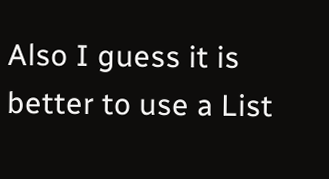Also I guess it is better to use a List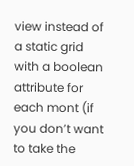view instead of a static grid with a boolean attribute for each mont (if you don’t want to take the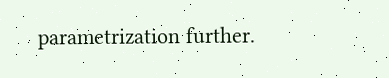parametrization further.